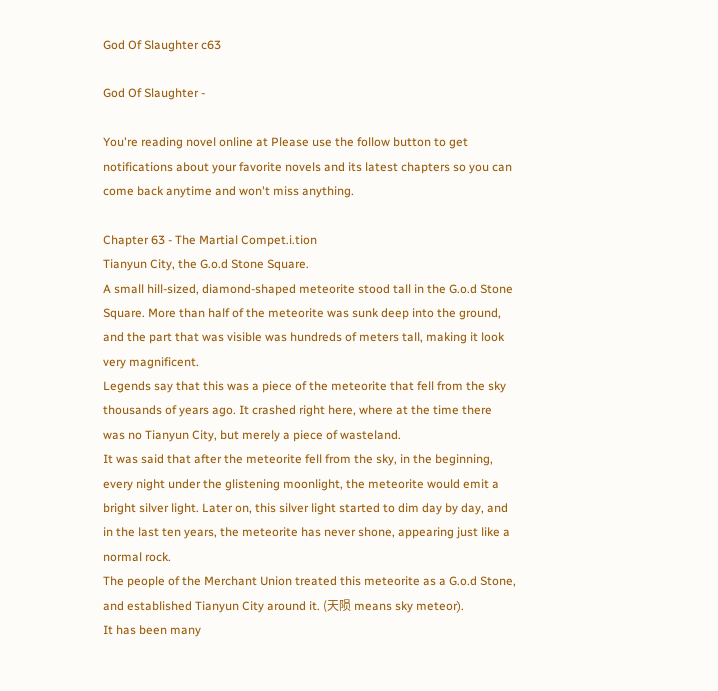God Of Slaughter c63

God Of Slaughter -

You're reading novel online at Please use the follow button to get notifications about your favorite novels and its latest chapters so you can come back anytime and won't miss anything.

Chapter 63 - The Martial Compet.i.tion
Tianyun City, the G.o.d Stone Square.
A small hill-sized, diamond-shaped meteorite stood tall in the G.o.d Stone Square. More than half of the meteorite was sunk deep into the ground, and the part that was visible was hundreds of meters tall, making it look very magnificent.
Legends say that this was a piece of the meteorite that fell from the sky thousands of years ago. It crashed right here, where at the time there was no Tianyun City, but merely a piece of wasteland.
It was said that after the meteorite fell from the sky, in the beginning, every night under the glistening moonlight, the meteorite would emit a bright silver light. Later on, this silver light started to dim day by day, and in the last ten years, the meteorite has never shone, appearing just like a normal rock.
The people of the Merchant Union treated this meteorite as a G.o.d Stone, and established Tianyun City around it. (天陨 means sky meteor).
It has been many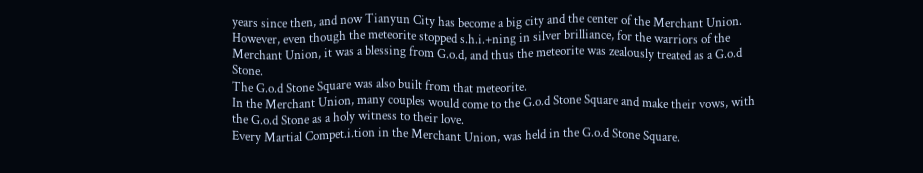years since then, and now Tianyun City has become a big city and the center of the Merchant Union.
However, even though the meteorite stopped s.h.i.+ning in silver brilliance, for the warriors of the Merchant Union, it was a blessing from G.o.d, and thus the meteorite was zealously treated as a G.o.d Stone.
The G.o.d Stone Square was also built from that meteorite.
In the Merchant Union, many couples would come to the G.o.d Stone Square and make their vows, with the G.o.d Stone as a holy witness to their love.
Every Martial Compet.i.tion in the Merchant Union, was held in the G.o.d Stone Square.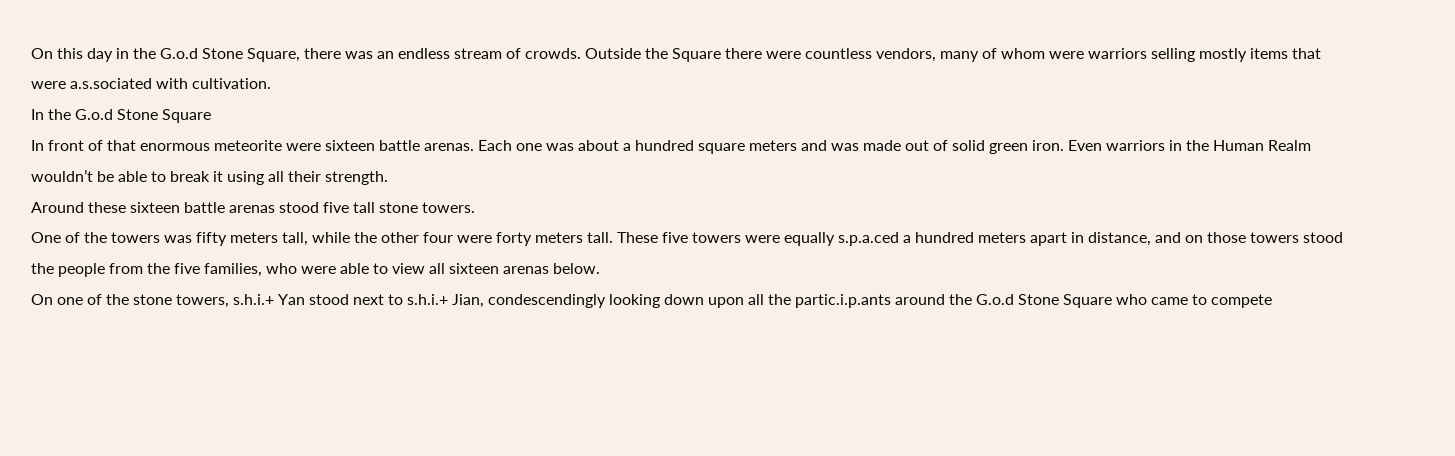On this day in the G.o.d Stone Square, there was an endless stream of crowds. Outside the Square there were countless vendors, many of whom were warriors selling mostly items that were a.s.sociated with cultivation.
In the G.o.d Stone Square
In front of that enormous meteorite were sixteen battle arenas. Each one was about a hundred square meters and was made out of solid green iron. Even warriors in the Human Realm wouldn’t be able to break it using all their strength.
Around these sixteen battle arenas stood five tall stone towers.
One of the towers was fifty meters tall, while the other four were forty meters tall. These five towers were equally s.p.a.ced a hundred meters apart in distance, and on those towers stood the people from the five families, who were able to view all sixteen arenas below.
On one of the stone towers, s.h.i.+ Yan stood next to s.h.i.+ Jian, condescendingly looking down upon all the partic.i.p.ants around the G.o.d Stone Square who came to compete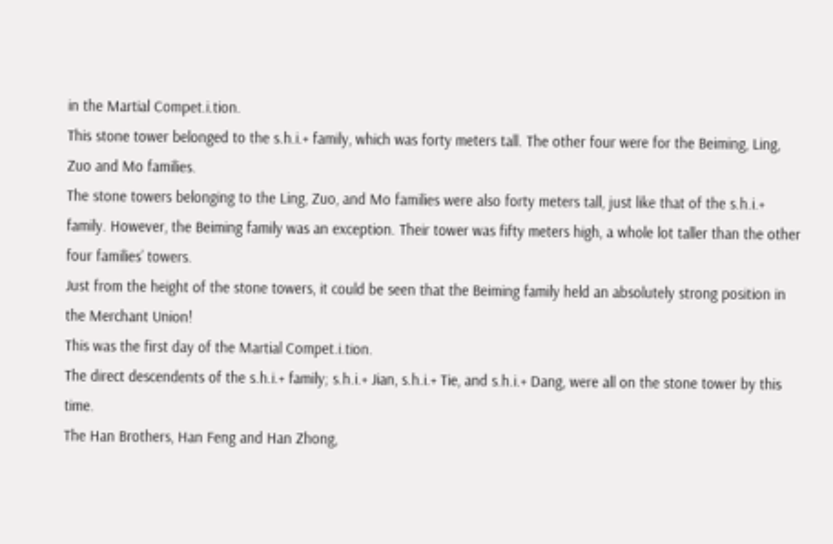in the Martial Compet.i.tion.
This stone tower belonged to the s.h.i.+ family, which was forty meters tall. The other four were for the Beiming, Ling, Zuo and Mo families.
The stone towers belonging to the Ling, Zuo, and Mo families were also forty meters tall, just like that of the s.h.i.+ family. However, the Beiming family was an exception. Their tower was fifty meters high, a whole lot taller than the other four families’ towers.
Just from the height of the stone towers, it could be seen that the Beiming family held an absolutely strong position in the Merchant Union!
This was the first day of the Martial Compet.i.tion.
The direct descendents of the s.h.i.+ family; s.h.i.+ Jian, s.h.i.+ Tie, and s.h.i.+ Dang, were all on the stone tower by this time.
The Han Brothers, Han Feng and Han Zhong,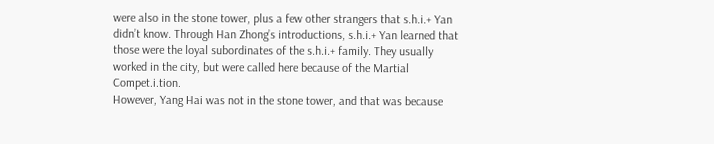were also in the stone tower, plus a few other strangers that s.h.i.+ Yan didn’t know. Through Han Zhong’s introductions, s.h.i.+ Yan learned that those were the loyal subordinates of the s.h.i.+ family. They usually worked in the city, but were called here because of the Martial Compet.i.tion.
However, Yang Hai was not in the stone tower, and that was because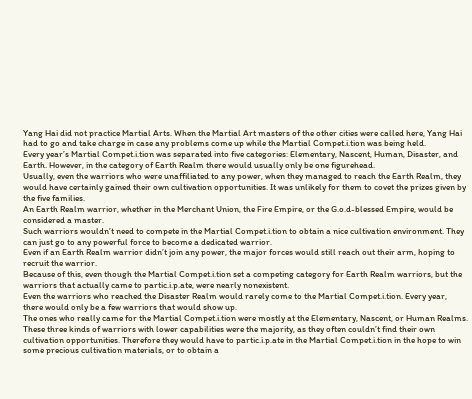Yang Hai did not practice Martial Arts. When the Martial Art masters of the other cities were called here, Yang Hai had to go and take charge in case any problems come up while the Martial Compet.i.tion was being held.
Every year’s Martial Compet.i.tion was separated into five categories: Elementary, Nascent, Human, Disaster, and Earth. However, in the category of Earth Realm there would usually only be one figurehead.
Usually, even the warriors who were unaffiliated to any power, when they managed to reach the Earth Realm, they would have certainly gained their own cultivation opportunities. It was unlikely for them to covet the prizes given by the five families.
An Earth Realm warrior, whether in the Merchant Union, the Fire Empire, or the G.o.d-blessed Empire, would be considered a master.
Such warriors wouldn’t need to compete in the Martial Compet.i.tion to obtain a nice cultivation environment. They can just go to any powerful force to become a dedicated warrior.
Even if an Earth Realm warrior didn’t join any power, the major forces would still reach out their arm, hoping to recruit the warrior.
Because of this, even though the Martial Compet.i.tion set a competing category for Earth Realm warriors, but the warriors that actually came to partic.i.p.ate, were nearly nonexistent.
Even the warriors who reached the Disaster Realm would rarely come to the Martial Compet.i.tion. Every year, there would only be a few warriors that would show up.
The ones who really came for the Martial Compet.i.tion were mostly at the Elementary, Nascent, or Human Realms.
These three kinds of warriors with lower capabilities were the majority, as they often couldn’t find their own cultivation opportunities. Therefore they would have to partic.i.p.ate in the Martial Compet.i.tion in the hope to win some precious cultivation materials, or to obtain a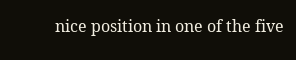nice position in one of the five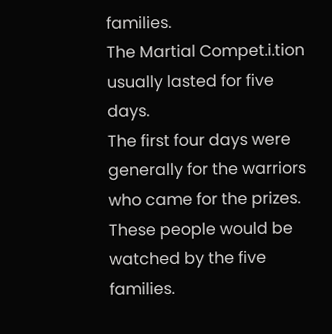families.
The Martial Compet.i.tion usually lasted for five days.
The first four days were generally for the warriors who came for the prizes. These people would be watched by the five families.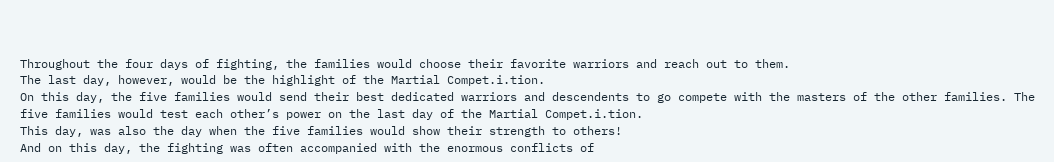Throughout the four days of fighting, the families would choose their favorite warriors and reach out to them.
The last day, however, would be the highlight of the Martial Compet.i.tion.
On this day, the five families would send their best dedicated warriors and descendents to go compete with the masters of the other families. The five families would test each other’s power on the last day of the Martial Compet.i.tion.
This day, was also the day when the five families would show their strength to others!
And on this day, the fighting was often accompanied with the enormous conflicts of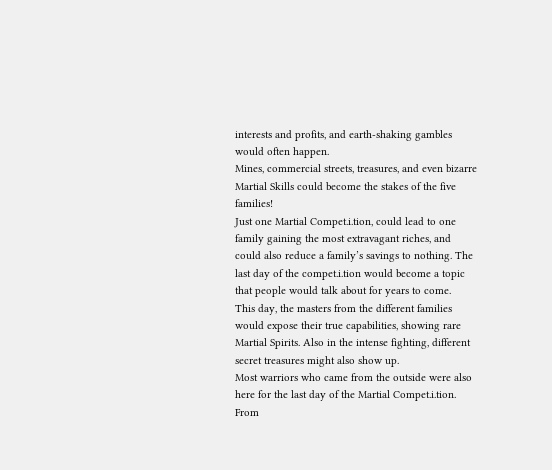interests and profits, and earth-shaking gambles would often happen.
Mines, commercial streets, treasures, and even bizarre Martial Skills could become the stakes of the five families!
Just one Martial Compet.i.tion, could lead to one family gaining the most extravagant riches, and could also reduce a family’s savings to nothing. The last day of the compet.i.tion would become a topic that people would talk about for years to come.
This day, the masters from the different families would expose their true capabilities, showing rare Martial Spirits. Also in the intense fighting, different secret treasures might also show up.
Most warriors who came from the outside were also here for the last day of the Martial Compet.i.tion.
From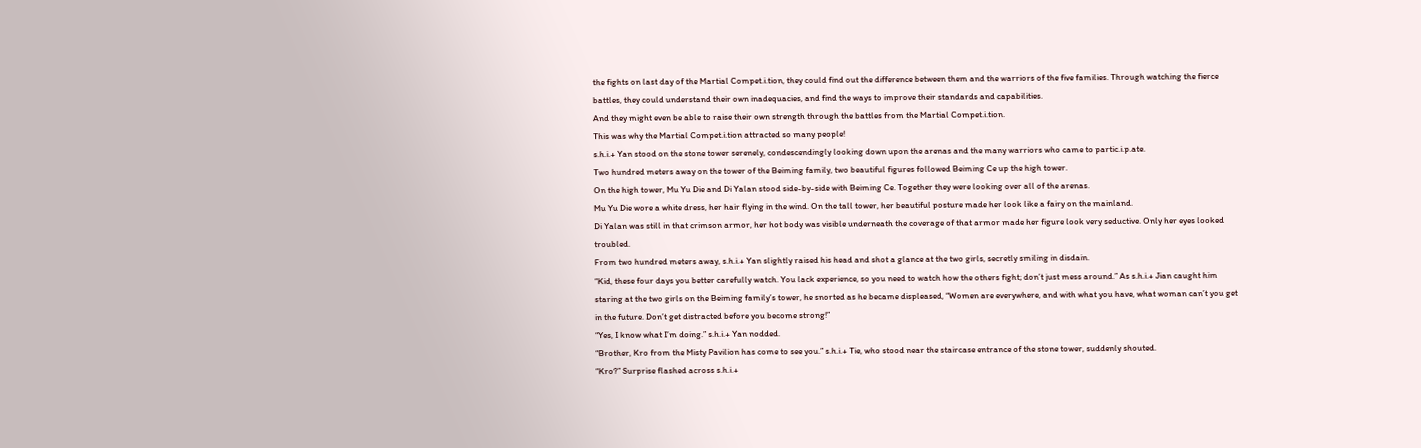the fights on last day of the Martial Compet.i.tion, they could find out the difference between them and the warriors of the five families. Through watching the fierce battles, they could understand their own inadequacies, and find the ways to improve their standards and capabilities.
And they might even be able to raise their own strength through the battles from the Martial Compet.i.tion.
This was why the Martial Compet.i.tion attracted so many people!
s.h.i.+ Yan stood on the stone tower serenely, condescendingly looking down upon the arenas and the many warriors who came to partic.i.p.ate.
Two hundred meters away on the tower of the Beiming family, two beautiful figures followed Beiming Ce up the high tower.
On the high tower, Mu Yu Die and Di Yalan stood side-by-side with Beiming Ce. Together they were looking over all of the arenas.
Mu Yu Die wore a white dress, her hair flying in the wind. On the tall tower, her beautiful posture made her look like a fairy on the mainland.
Di Yalan was still in that crimson armor, her hot body was visible underneath the coverage of that armor made her figure look very seductive. Only her eyes looked troubled.
From two hundred meters away, s.h.i.+ Yan slightly raised his head and shot a glance at the two girls, secretly smiling in disdain.
“Kid, these four days you better carefully watch. You lack experience, so you need to watch how the others fight; don’t just mess around.” As s.h.i.+ Jian caught him staring at the two girls on the Beiming family’s tower, he snorted as he became displeased, “Women are everywhere, and with what you have, what woman can’t you get in the future. Don’t get distracted before you become strong!”
“Yes, I know what I’m doing.” s.h.i.+ Yan nodded.
“Brother, Kro from the Misty Pavilion has come to see you.” s.h.i.+ Tie, who stood near the staircase entrance of the stone tower, suddenly shouted.
“Kro?” Surprise flashed across s.h.i.+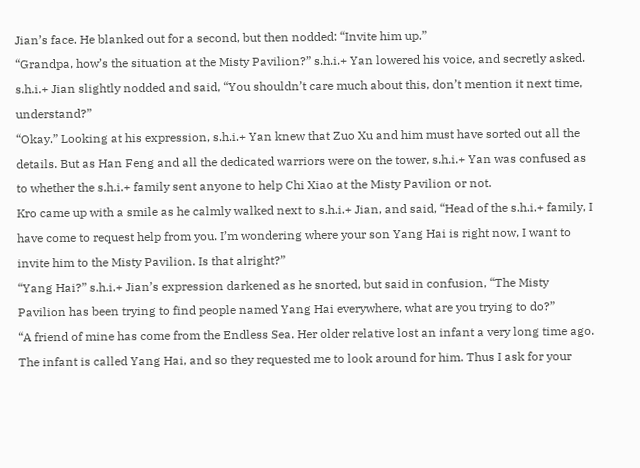Jian’s face. He blanked out for a second, but then nodded: “Invite him up.”
“Grandpa, how’s the situation at the Misty Pavilion?” s.h.i.+ Yan lowered his voice, and secretly asked.
s.h.i.+ Jian slightly nodded and said, “You shouldn’t care much about this, don’t mention it next time, understand?”
“Okay.” Looking at his expression, s.h.i.+ Yan knew that Zuo Xu and him must have sorted out all the details. But as Han Feng and all the dedicated warriors were on the tower, s.h.i.+ Yan was confused as to whether the s.h.i.+ family sent anyone to help Chi Xiao at the Misty Pavilion or not.
Kro came up with a smile as he calmly walked next to s.h.i.+ Jian, and said, “Head of the s.h.i.+ family, I have come to request help from you. I’m wondering where your son Yang Hai is right now, I want to invite him to the Misty Pavilion. Is that alright?”
“Yang Hai?” s.h.i.+ Jian’s expression darkened as he snorted, but said in confusion, “The Misty Pavilion has been trying to find people named Yang Hai everywhere, what are you trying to do?”
“A friend of mine has come from the Endless Sea. Her older relative lost an infant a very long time ago. The infant is called Yang Hai, and so they requested me to look around for him. Thus I ask for your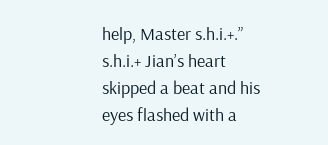help, Master s.h.i.+.”
s.h.i.+ Jian’s heart skipped a beat and his eyes flashed with a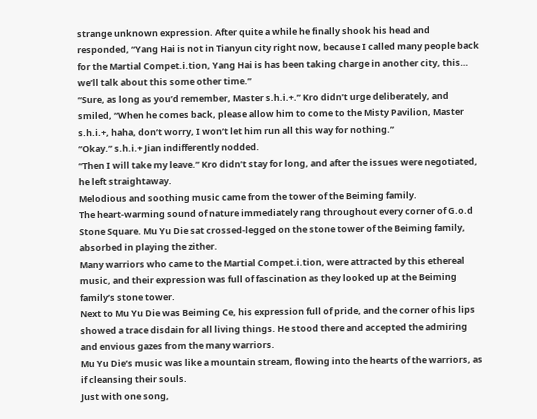strange unknown expression. After quite a while he finally shook his head and responded, “Yang Hai is not in Tianyun city right now, because I called many people back for the Martial Compet.i.tion, Yang Hai is has been taking charge in another city, this… we’ll talk about this some other time.”
“Sure, as long as you’d remember, Master s.h.i.+.” Kro didn’t urge deliberately, and smiled, “When he comes back, please allow him to come to the Misty Pavilion, Master s.h.i.+, haha, don’t worry, I won’t let him run all this way for nothing.”
“Okay.” s.h.i.+ Jian indifferently nodded.
“Then I will take my leave.” Kro didn’t stay for long, and after the issues were negotiated, he left straightaway.
Melodious and soothing music came from the tower of the Beiming family.
The heart-warming sound of nature immediately rang throughout every corner of G.o.d Stone Square. Mu Yu Die sat crossed-legged on the stone tower of the Beiming family, absorbed in playing the zither.
Many warriors who came to the Martial Compet.i.tion, were attracted by this ethereal music, and their expression was full of fascination as they looked up at the Beiming family’s stone tower.
Next to Mu Yu Die was Beiming Ce, his expression full of pride, and the corner of his lips showed a trace disdain for all living things. He stood there and accepted the admiring and envious gazes from the many warriors.
Mu Yu Die’s music was like a mountain stream, flowing into the hearts of the warriors, as if cleansing their souls.
Just with one song,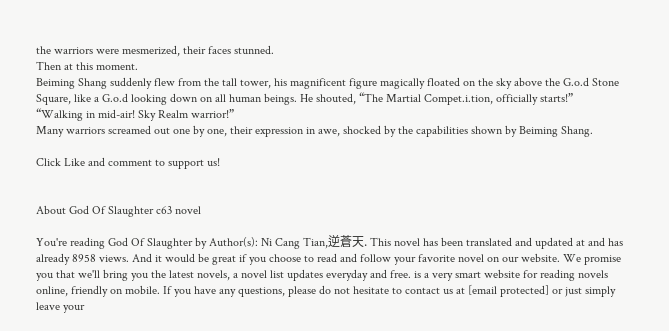the warriors were mesmerized, their faces stunned.
Then at this moment.
Beiming Shang suddenly flew from the tall tower, his magnificent figure magically floated on the sky above the G.o.d Stone Square, like a G.o.d looking down on all human beings. He shouted, “The Martial Compet.i.tion, officially starts!”
“Walking in mid-air! Sky Realm warrior!”
Many warriors screamed out one by one, their expression in awe, shocked by the capabilities shown by Beiming Shang.

Click Like and comment to support us!


About God Of Slaughter c63 novel

You're reading God Of Slaughter by Author(s): Ni Cang Tian,逆蒼天. This novel has been translated and updated at and has already 8958 views. And it would be great if you choose to read and follow your favorite novel on our website. We promise you that we'll bring you the latest novels, a novel list updates everyday and free. is a very smart website for reading novels online, friendly on mobile. If you have any questions, please do not hesitate to contact us at [email protected] or just simply leave your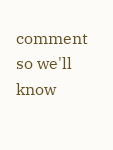comment so we'll know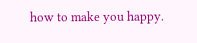how to make you happy.